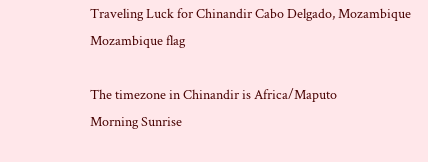Traveling Luck for Chinandir Cabo Delgado, Mozambique Mozambique flag

The timezone in Chinandir is Africa/Maputo
Morning Sunrise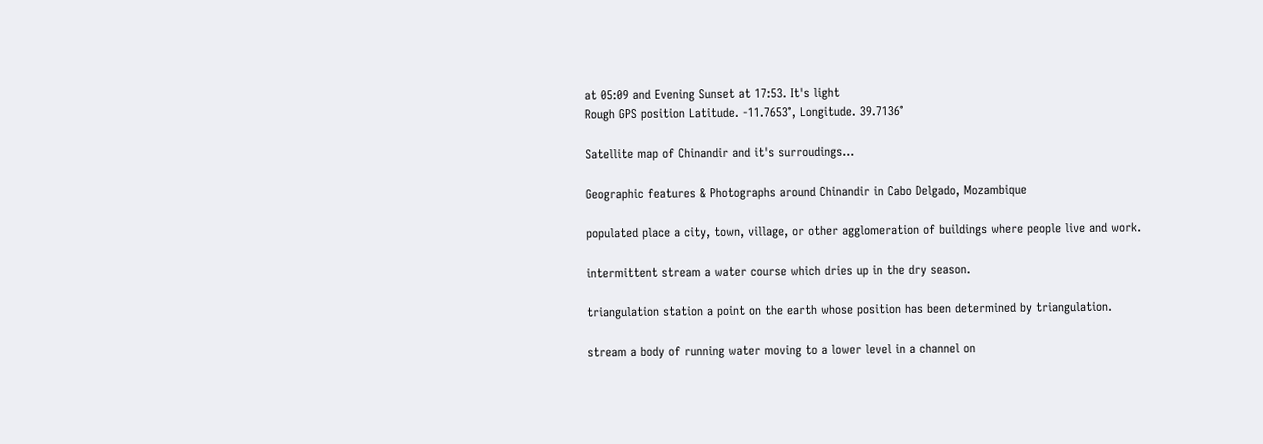at 05:09 and Evening Sunset at 17:53. It's light
Rough GPS position Latitude. -11.7653°, Longitude. 39.7136°

Satellite map of Chinandir and it's surroudings...

Geographic features & Photographs around Chinandir in Cabo Delgado, Mozambique

populated place a city, town, village, or other agglomeration of buildings where people live and work.

intermittent stream a water course which dries up in the dry season.

triangulation station a point on the earth whose position has been determined by triangulation.

stream a body of running water moving to a lower level in a channel on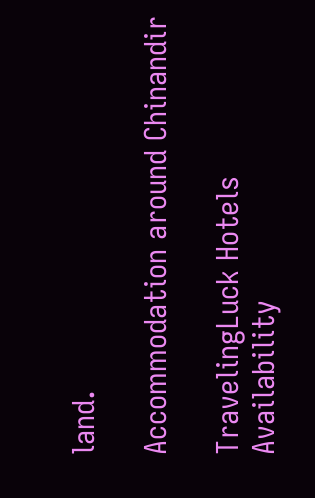land.

Accommodation around Chinandir

TravelingLuck Hotels
Availability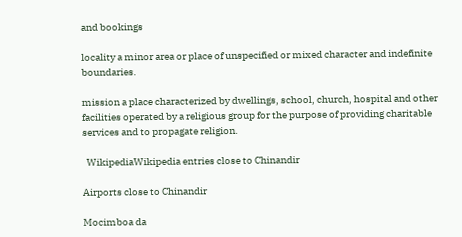and bookings

locality a minor area or place of unspecified or mixed character and indefinite boundaries.

mission a place characterized by dwellings, school, church, hospital and other facilities operated by a religious group for the purpose of providing charitable services and to propagate religion.

  WikipediaWikipedia entries close to Chinandir

Airports close to Chinandir

Mocimboa da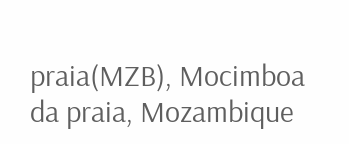praia(MZB), Mocimboa da praia, Mozambique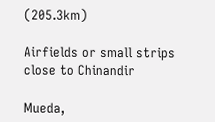(205.3km)

Airfields or small strips close to Chinandir

Mueda,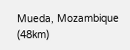Mueda, Mozambique (48km)